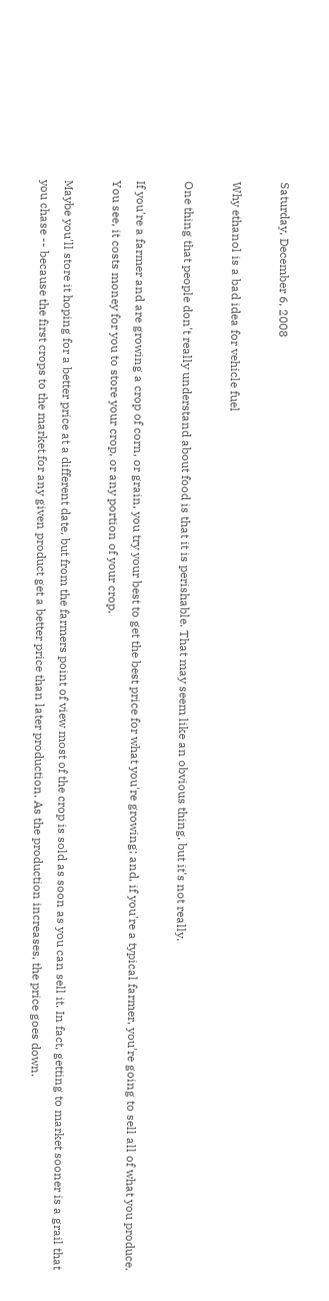Saturday, December 6, 2008

Why ethanol is a bad idea for vehicle fuel

One thing that people don't really understand about food is that it is perishable. That may seem like an obvious thing, but it's not really.

If you're a farmer and are growing a crop of corn, or grain, you try your best to get the best price for what you're growing; and, if you're a typical farmer, you're going to sell all of what you produce. You see, it costs money for you to store your crop, or any portion of your crop.

Maybe you'll store it hoping for a better price at a different date, but from the farmers point of view most of the crop is sold as soon as you can sell it. In fact, getting to market sooner is a grail that you chase -- because the first crops to the market for any given product get a better price than later production. As the production increases, the price goes down.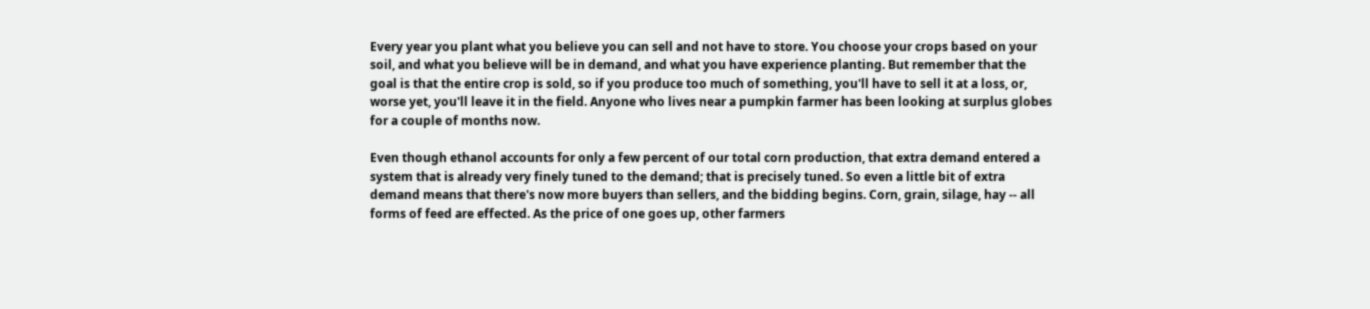Every year you plant what you believe you can sell and not have to store. You choose your crops based on your soil, and what you believe will be in demand, and what you have experience planting. But remember that the goal is that the entire crop is sold, so if you produce too much of something, you'll have to sell it at a loss, or, worse yet, you'll leave it in the field. Anyone who lives near a pumpkin farmer has been looking at surplus globes for a couple of months now.

Even though ethanol accounts for only a few percent of our total corn production, that extra demand entered a system that is already very finely tuned to the demand; that is precisely tuned. So even a little bit of extra demand means that there's now more buyers than sellers, and the bidding begins. Corn, grain, silage, hay -- all forms of feed are effected. As the price of one goes up, other farmers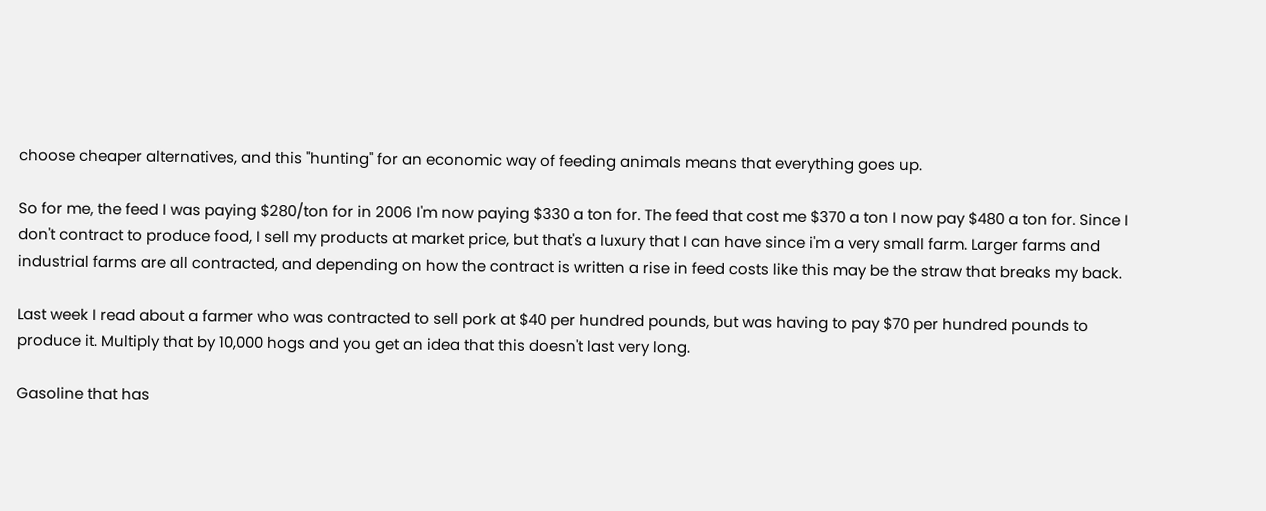choose cheaper alternatives, and this "hunting" for an economic way of feeding animals means that everything goes up.

So for me, the feed I was paying $280/ton for in 2006 I'm now paying $330 a ton for. The feed that cost me $370 a ton I now pay $480 a ton for. Since I don't contract to produce food, I sell my products at market price, but that's a luxury that I can have since i'm a very small farm. Larger farms and industrial farms are all contracted, and depending on how the contract is written a rise in feed costs like this may be the straw that breaks my back.

Last week I read about a farmer who was contracted to sell pork at $40 per hundred pounds, but was having to pay $70 per hundred pounds to produce it. Multiply that by 10,000 hogs and you get an idea that this doesn't last very long.

Gasoline that has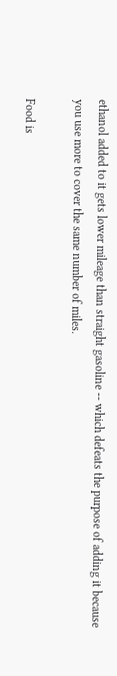ethanol added to it gets lower mileage than straight gasoline -- which defeats the purpose of adding it because you use more to cover the same number of miles.

Food is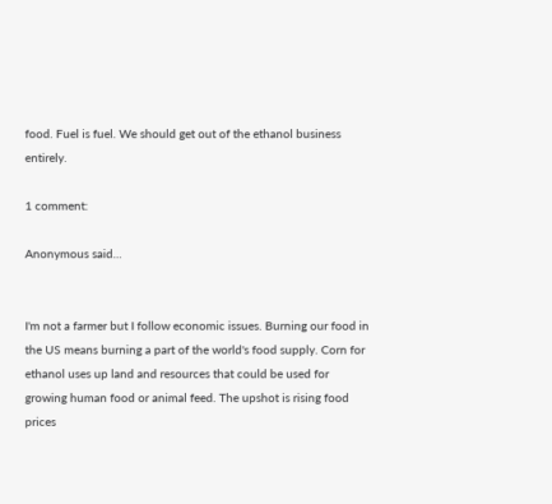food. Fuel is fuel. We should get out of the ethanol business entirely.

1 comment:

Anonymous said...


I'm not a farmer but I follow economic issues. Burning our food in the US means burning a part of the world's food supply. Corn for ethanol uses up land and resources that could be used for growing human food or animal feed. The upshot is rising food prices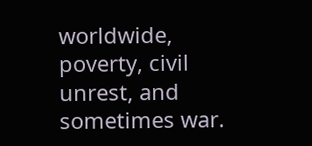worldwide, poverty, civil unrest, and sometimes war.